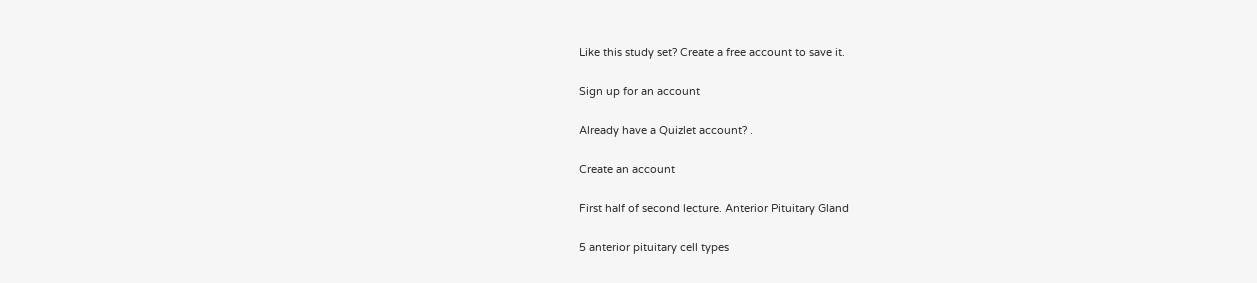Like this study set? Create a free account to save it.

Sign up for an account

Already have a Quizlet account? .

Create an account

First half of second lecture. Anterior Pituitary Gland

5 anterior pituitary cell types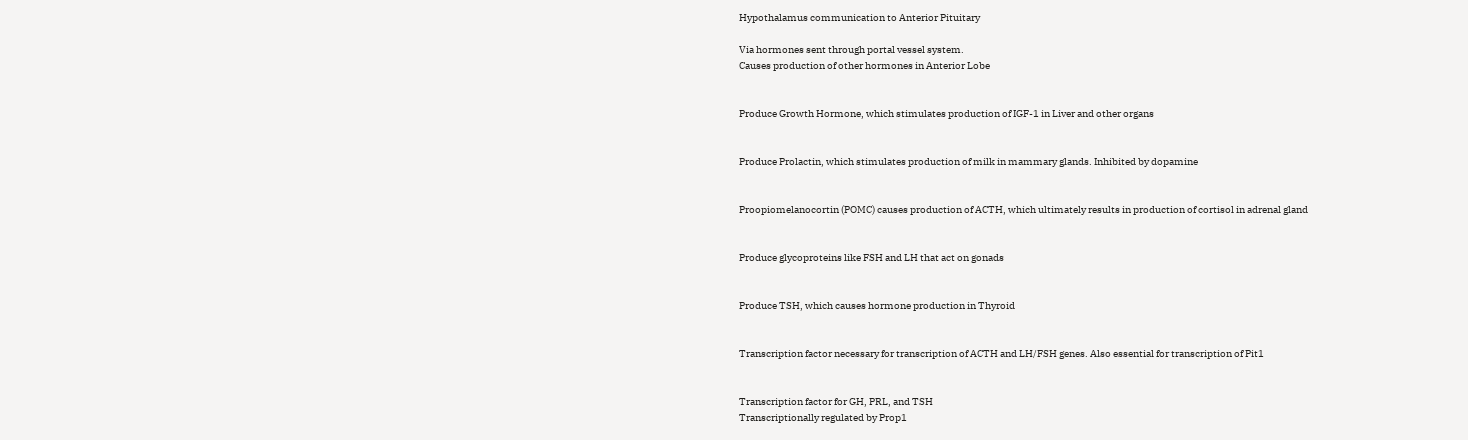Hypothalamus communication to Anterior Pituitary

Via hormones sent through portal vessel system.
Causes production of other hormones in Anterior Lobe


Produce Growth Hormone, which stimulates production of IGF-1 in Liver and other organs


Produce Prolactin, which stimulates production of milk in mammary glands. Inhibited by dopamine


Proopiomelanocortin (POMC) causes production of ACTH, which ultimately results in production of cortisol in adrenal gland


Produce glycoproteins like FSH and LH that act on gonads


Produce TSH, which causes hormone production in Thyroid


Transcription factor necessary for transcription of ACTH and LH/FSH genes. Also essential for transcription of Pit1


Transcription factor for GH, PRL, and TSH
Transcriptionally regulated by Prop1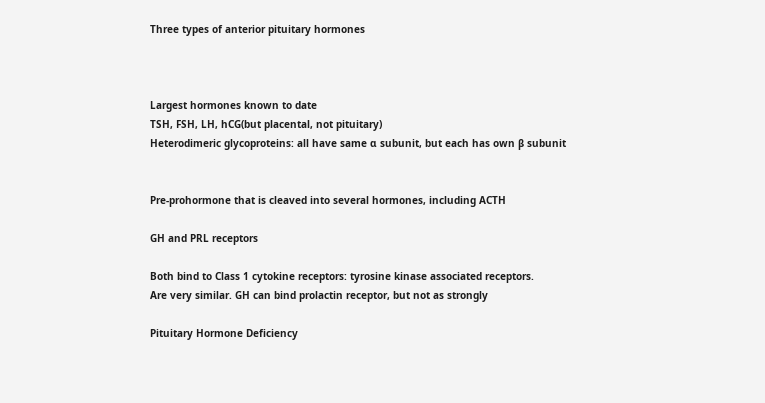Three types of anterior pituitary hormones



Largest hormones known to date
TSH, FSH, LH, hCG(but placental, not pituitary)
Heterodimeric glycoproteins: all have same α subunit, but each has own β subunit


Pre-prohormone that is cleaved into several hormones, including ACTH

GH and PRL receptors

Both bind to Class 1 cytokine receptors: tyrosine kinase associated receptors.
Are very similar. GH can bind prolactin receptor, but not as strongly

Pituitary Hormone Deficiency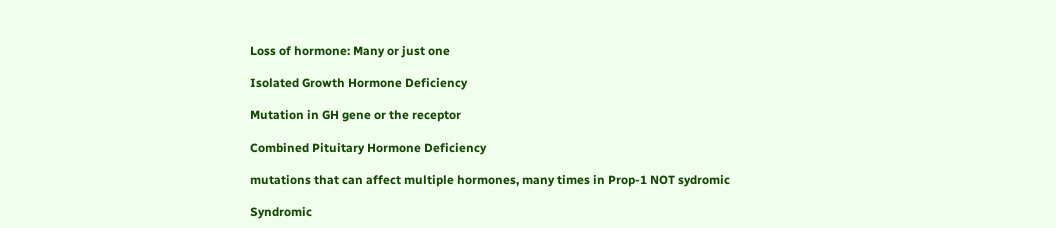Loss of hormone: Many or just one

Isolated Growth Hormone Deficiency

Mutation in GH gene or the receptor

Combined Pituitary Hormone Deficiency

mutations that can affect multiple hormones, many times in Prop-1 NOT sydromic

Syndromic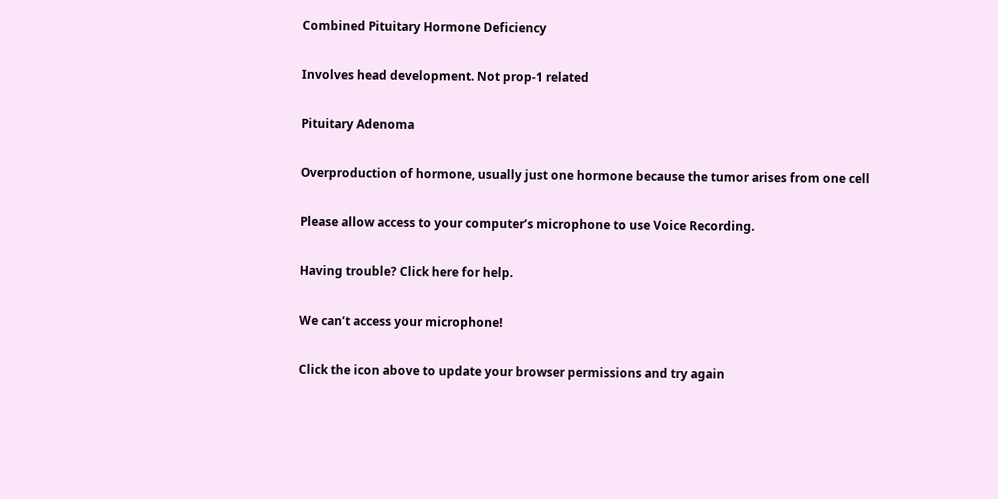Combined Pituitary Hormone Deficiency

Involves head development. Not prop-1 related

Pituitary Adenoma

Overproduction of hormone, usually just one hormone because the tumor arises from one cell

Please allow access to your computer’s microphone to use Voice Recording.

Having trouble? Click here for help.

We can’t access your microphone!

Click the icon above to update your browser permissions and try again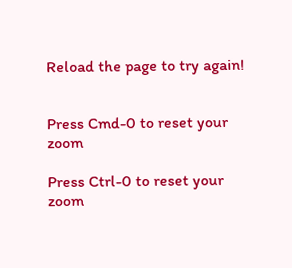Reload the page to try again!


Press Cmd-0 to reset your zoom

Press Ctrl-0 to reset your zoom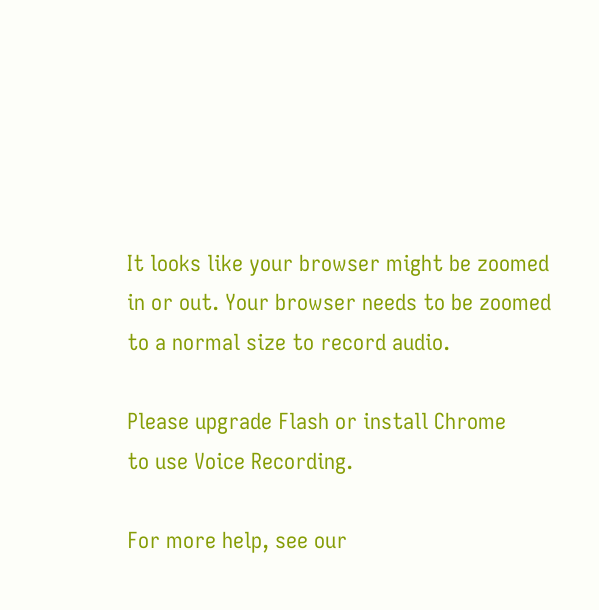It looks like your browser might be zoomed in or out. Your browser needs to be zoomed to a normal size to record audio.

Please upgrade Flash or install Chrome
to use Voice Recording.

For more help, see our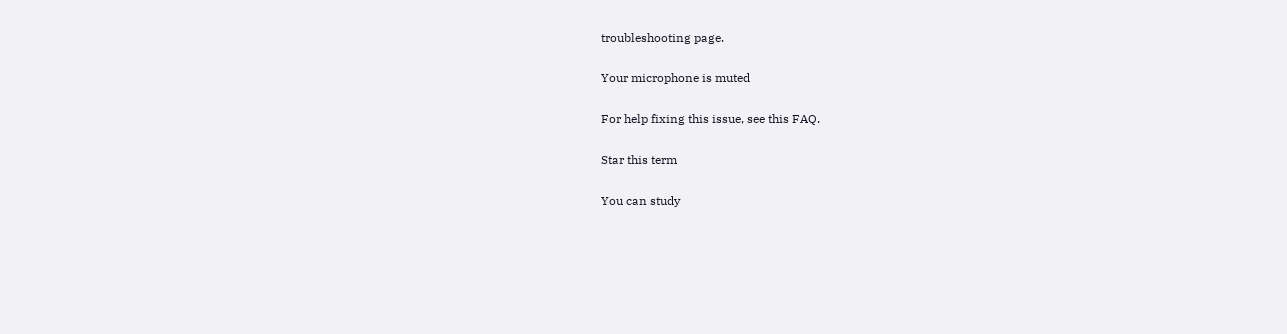troubleshooting page.

Your microphone is muted

For help fixing this issue, see this FAQ.

Star this term

You can study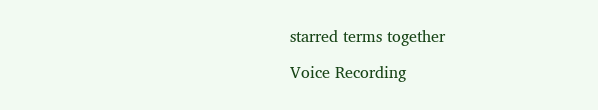starred terms together

Voice Recording